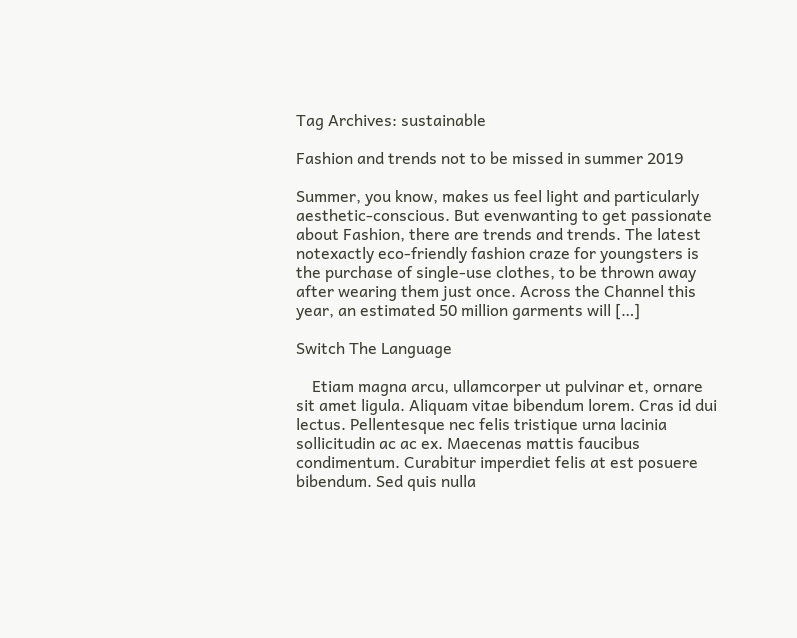Tag Archives: sustainable

Fashion and trends not to be missed in summer 2019

Summer, you know, makes us feel light and particularly aesthetic-conscious. But evenwanting to get passionate about Fashion, there are trends and trends. The latest notexactly eco-friendly fashion craze for youngsters is the purchase of single-use clothes, to be thrown away after wearing them just once. Across the Channel this year, an estimated 50 million garments will […]

Switch The Language

    Etiam magna arcu, ullamcorper ut pulvinar et, ornare sit amet ligula. Aliquam vitae bibendum lorem. Cras id dui lectus. Pellentesque nec felis tristique urna lacinia sollicitudin ac ac ex. Maecenas mattis faucibus condimentum. Curabitur imperdiet felis at est posuere bibendum. Sed quis nulla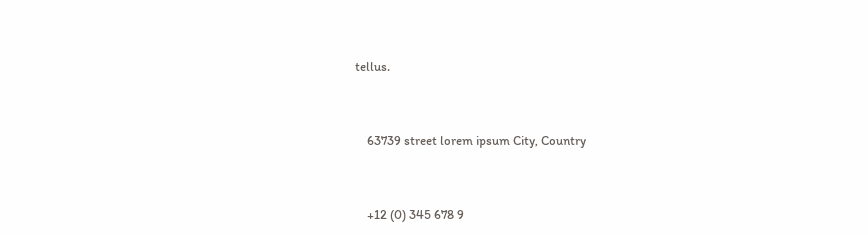tellus.


    63739 street lorem ipsum City, Country


    +12 (0) 345 678 9